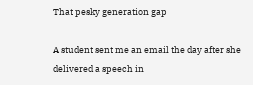That pesky generation gap

A student sent me an email the day after she delivered a speech in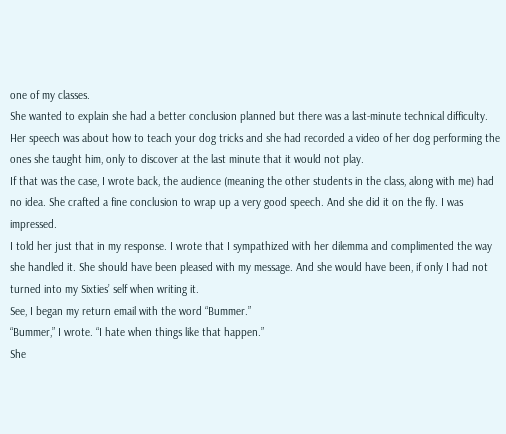one of my classes.
She wanted to explain she had a better conclusion planned but there was a last-minute technical difficulty.
Her speech was about how to teach your dog tricks and she had recorded a video of her dog performing the ones she taught him, only to discover at the last minute that it would not play.
If that was the case, I wrote back, the audience (meaning the other students in the class, along with me) had no idea. She crafted a fine conclusion to wrap up a very good speech. And she did it on the fly. I was impressed.
I told her just that in my response. I wrote that I sympathized with her dilemma and complimented the way she handled it. She should have been pleased with my message. And she would have been, if only I had not turned into my Sixties’ self when writing it.
See, I began my return email with the word “Bummer.”
“Bummer,” I wrote. “I hate when things like that happen.”
She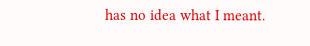has no idea what I meant.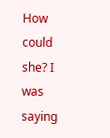How could she? I was saying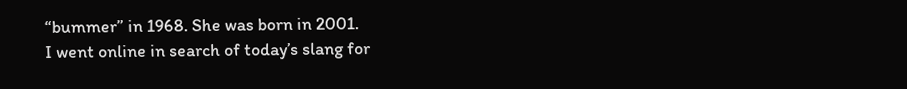“bummer” in 1968. She was born in 2001.
I went online in search of today’s slang for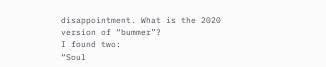disappointment. What is the 2020 version of “bummer”?
I found two:
“Soul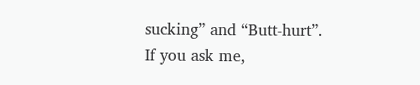sucking” and “Butt-hurt”.
If you ask me,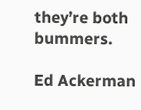they’re both bummers.

Ed Ackerman